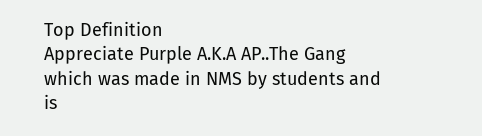Top Definition
Appreciate Purple A.K.A AP..The Gang which was made in NMS by students and is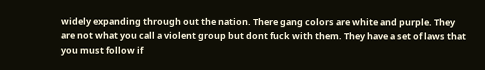widely expanding through out the nation. There gang colors are white and purple. They are not what you call a violent group but dont fuck with them. They have a set of laws that you must follow if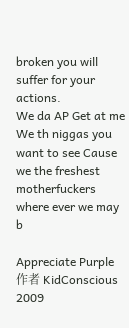broken you will suffer for your actions.
We da AP Get at me We th niggas you want to see Cause we the freshest motherfuckers where ever we may b

Appreciate Purple
作者 KidConscious 2009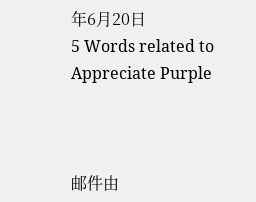年6月20日
5 Words related to Appreciate Purple



邮件由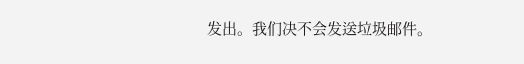发出。我们决不会发送垃圾邮件。